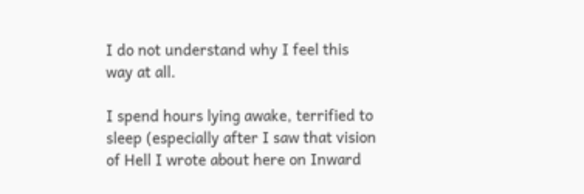I do not understand why I feel this way at all.

I spend hours lying awake, terrified to sleep (especially after I saw that vision of Hell I wrote about here on Inward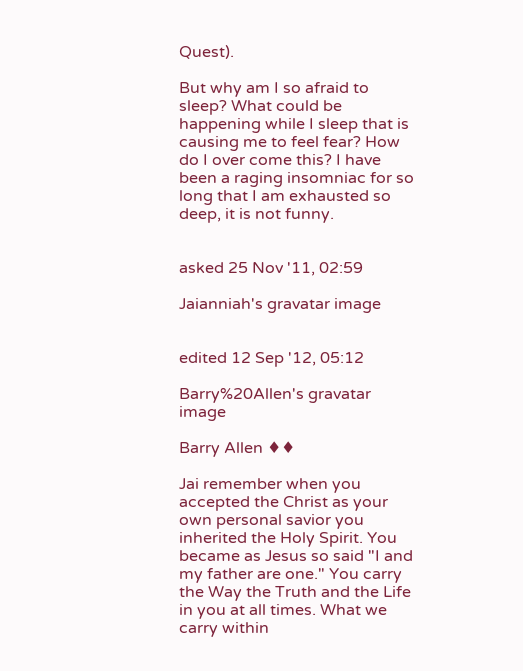Quest).

But why am I so afraid to sleep? What could be happening while I sleep that is causing me to feel fear? How do I over come this? I have been a raging insomniac for so long that I am exhausted so deep, it is not funny.


asked 25 Nov '11, 02:59

Jaianniah's gravatar image


edited 12 Sep '12, 05:12

Barry%20Allen's gravatar image

Barry Allen ♦♦

Jai remember when you accepted the Christ as your own personal savior you inherited the Holy Spirit. You became as Jesus so said "I and my father are one." You carry the Way the Truth and the Life in you at all times. What we carry within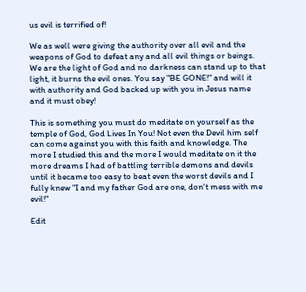us evil is terrified of!

We as well were giving the authority over all evil and the weapons of God to defeat any and all evil things or beings. We are the light of God and no darkness can stand up to that light, it burns the evil ones. You say "BE GONE!" and will it with authority and God backed up with you in Jesus name and it must obey!

This is something you must do meditate on yourself as the temple of God, God Lives In You! Not even the Devil him self can come against you with this faith and knowledge. The more I studied this and the more I would meditate on it the more dreams I had of battling terrible demons and devils until it became too easy to beat even the worst devils and I fully knew "I and my father God are one, don't mess with me evil!"

Edit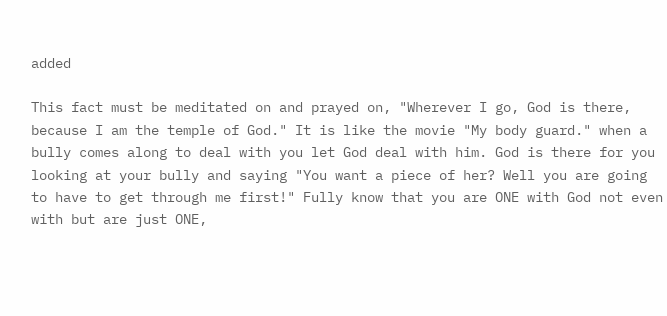added

This fact must be meditated on and prayed on, "Wherever I go, God is there, because I am the temple of God." It is like the movie "My body guard." when a bully comes along to deal with you let God deal with him. God is there for you looking at your bully and saying "You want a piece of her? Well you are going to have to get through me first!" Fully know that you are ONE with God not even with but are just ONE,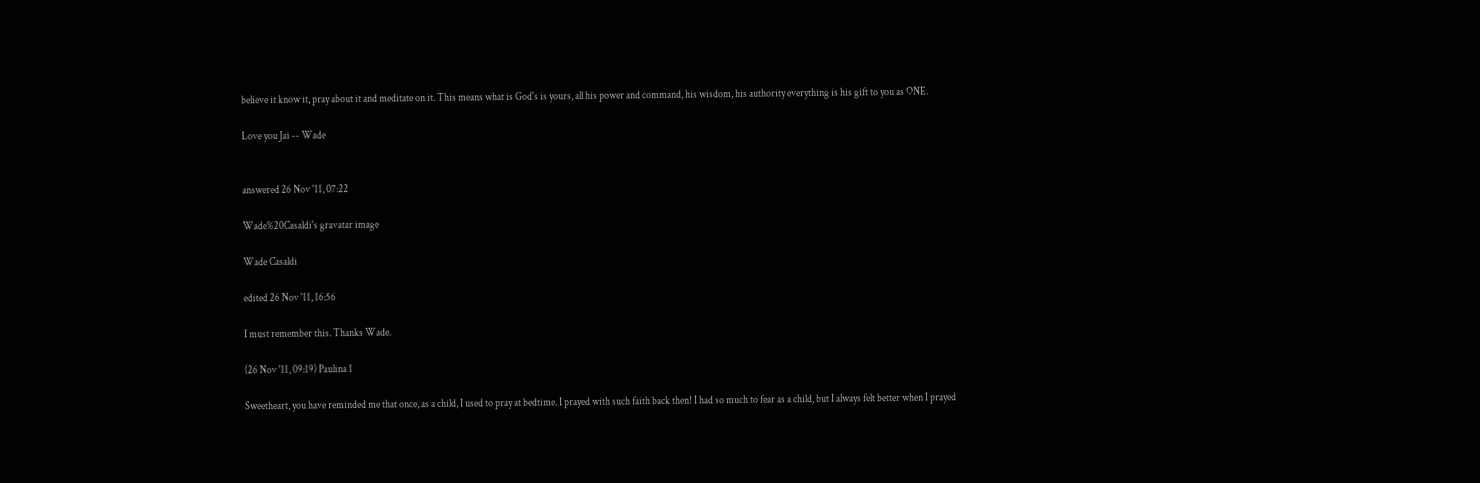believe it know it, pray about it and meditate on it. This means what is God's is yours, all his power and command, his wisdom, his authority everything is his gift to you as ONE.

Love you Jai -- Wade


answered 26 Nov '11, 07:22

Wade%20Casaldi's gravatar image

Wade Casaldi

edited 26 Nov '11, 16:56

I must remember this. Thanks Wade.

(26 Nov '11, 09:19) Paulina 1

Sweetheart, you have reminded me that once, as a child, I used to pray at bedtime. I prayed with such faith back then! I had so much to fear as a child, but I always felt better when I prayed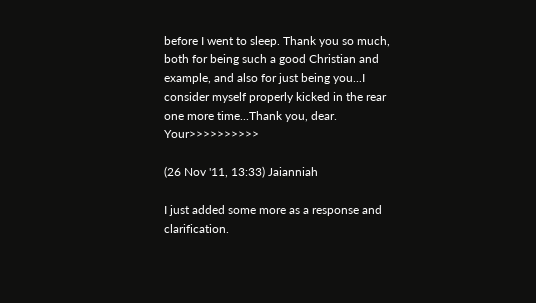before I went to sleep. Thank you so much, both for being such a good Christian and example, and also for just being you...I consider myself properly kicked in the rear one more time...Thank you, dear. Your>>>>>>>>>>

(26 Nov '11, 13:33) Jaianniah

I just added some more as a response and clarification.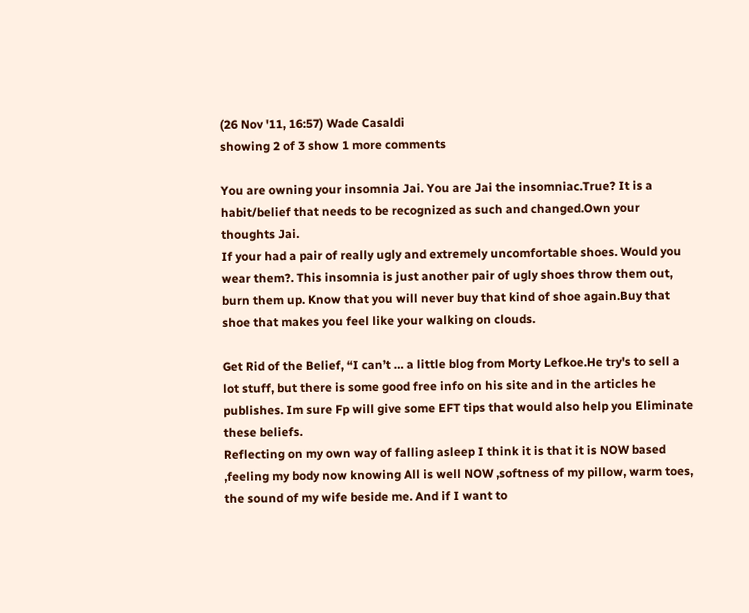(26 Nov '11, 16:57) Wade Casaldi
showing 2 of 3 show 1 more comments

You are owning your insomnia Jai. You are Jai the insomniac.True? It is a habit/belief that needs to be recognized as such and changed.Own your thoughts Jai.
If your had a pair of really ugly and extremely uncomfortable shoes. Would you wear them?. This insomnia is just another pair of ugly shoes throw them out, burn them up. Know that you will never buy that kind of shoe again.Buy that shoe that makes you feel like your walking on clouds.

Get Rid of the Belief, “I can’t … a little blog from Morty Lefkoe.He try's to sell a lot stuff, but there is some good free info on his site and in the articles he publishes. Im sure Fp will give some EFT tips that would also help you Eliminate these beliefs.
Reflecting on my own way of falling asleep I think it is that it is NOW based ,feeling my body now knowing All is well NOW ,softness of my pillow, warm toes, the sound of my wife beside me. And if I want to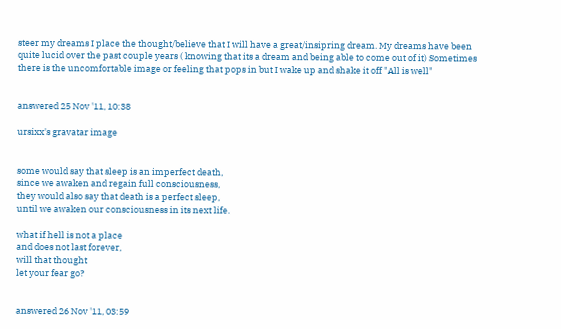steer my dreams I place the thought/believe that I will have a great/insipring dream. My dreams have been quite lucid over the past couple years ( knowing that its a dream and being able to come out of it) Sometimes there is the uncomfortable image or feeling that pops in but I wake up and shake it off "All is well"


answered 25 Nov '11, 10:38

ursixx's gravatar image


some would say that sleep is an imperfect death,
since we awaken and regain full consciousness,
they would also say that death is a perfect sleep,
until we awaken our consciousness in its next life.

what if hell is not a place
and does not last forever,
will that thought
let your fear go?


answered 26 Nov '11, 03:59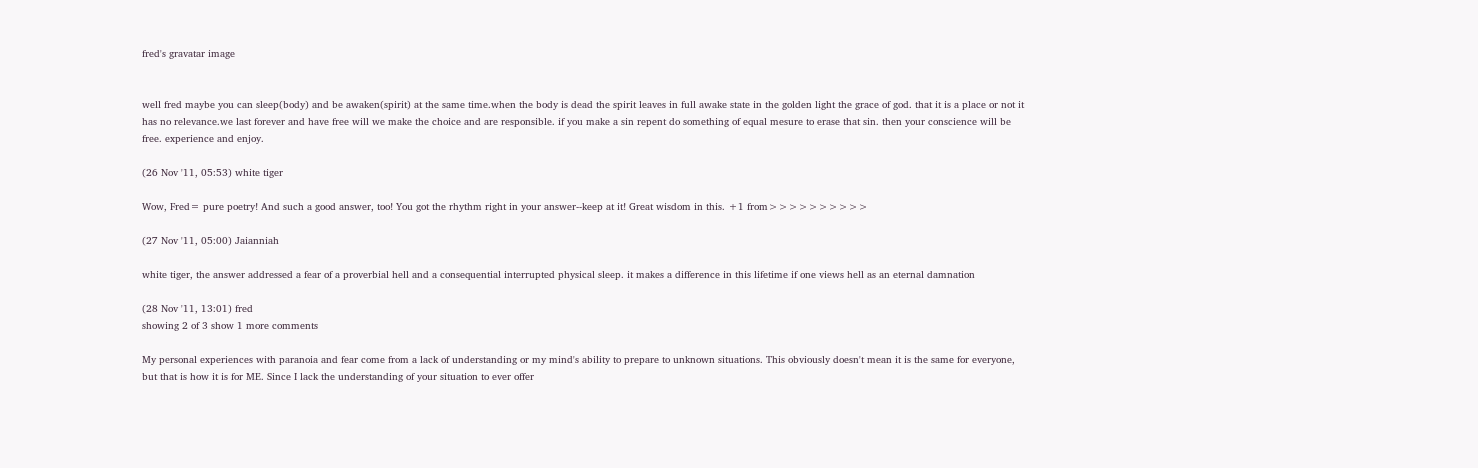fred's gravatar image


well fred maybe you can sleep(body) and be awaken(spirit) at the same time.when the body is dead the spirit leaves in full awake state in the golden light the grace of god. that it is a place or not it has no relevance.we last forever and have free will we make the choice and are responsible. if you make a sin repent do something of equal mesure to erase that sin. then your conscience will be free. experience and enjoy.

(26 Nov '11, 05:53) white tiger

Wow, Fred= pure poetry! And such a good answer, too! You got the rhythm right in your answer--keep at it! Great wisdom in this. +1 from>>>>>>>>>>

(27 Nov '11, 05:00) Jaianniah

white tiger, the answer addressed a fear of a proverbial hell and a consequential interrupted physical sleep. it makes a difference in this lifetime if one views hell as an eternal damnation

(28 Nov '11, 13:01) fred
showing 2 of 3 show 1 more comments

My personal experiences with paranoia and fear come from a lack of understanding or my mind's ability to prepare to unknown situations. This obviously doesn't mean it is the same for everyone, but that is how it is for ME. Since I lack the understanding of your situation to ever offer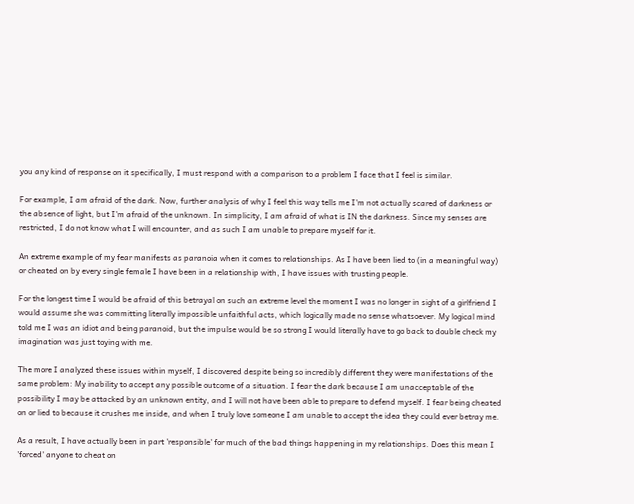you any kind of response on it specifically, I must respond with a comparison to a problem I face that I feel is similar.

For example, I am afraid of the dark. Now, further analysis of why I feel this way tells me I'm not actually scared of darkness or the absence of light, but I'm afraid of the unknown. In simplicity, I am afraid of what is IN the darkness. Since my senses are restricted, I do not know what I will encounter, and as such I am unable to prepare myself for it.

An extreme example of my fear manifests as paranoia when it comes to relationships. As I have been lied to (in a meaningful way) or cheated on by every single female I have been in a relationship with, I have issues with trusting people.

For the longest time I would be afraid of this betrayal on such an extreme level the moment I was no longer in sight of a girlfriend I would assume she was committing literally impossible unfaithful acts, which logically made no sense whatsoever. My logical mind told me I was an idiot and being paranoid, but the impulse would be so strong I would literally have to go back to double check my imagination was just toying with me.

The more I analyzed these issues within myself, I discovered despite being so incredibly different they were manifestations of the same problem: My inability to accept any possible outcome of a situation. I fear the dark because I am unacceptable of the possibility I may be attacked by an unknown entity, and I will not have been able to prepare to defend myself. I fear being cheated on or lied to because it crushes me inside, and when I truly love someone I am unable to accept the idea they could ever betray me.

As a result, I have actually been in part 'responsible' for much of the bad things happening in my relationships. Does this mean I 'forced' anyone to cheat on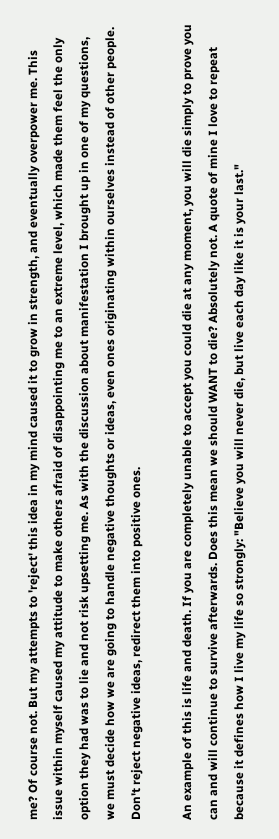me? Of course not. But my attempts to 'reject' this idea in my mind caused it to grow in strength, and eventually overpower me. This issue within myself caused my attitude to make others afraid of disappointing me to an extreme level, which made them feel the only option they had was to lie and not risk upsetting me. As with the discussion about manifestation I brought up in one of my questions, we must decide how we are going to handle negative thoughts or ideas, even ones originating within ourselves instead of other people. Don't reject negative ideas, redirect them into positive ones.

An example of this is life and death. If you are completely unable to accept you could die at any moment, you will die simply to prove you can and will continue to survive afterwards. Does this mean we should WANT to die? Absolutely not. A quote of mine I love to repeat because it defines how I live my life so strongly: "Believe you will never die, but live each day like it is your last."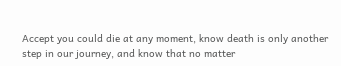Accept you could die at any moment, know death is only another step in our journey, and know that no matter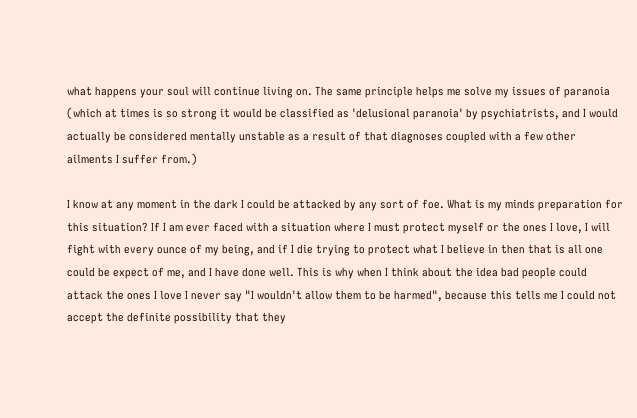what happens your soul will continue living on. The same principle helps me solve my issues of paranoia (which at times is so strong it would be classified as 'delusional paranoia' by psychiatrists, and I would actually be considered mentally unstable as a result of that diagnoses coupled with a few other ailments I suffer from.)

I know at any moment in the dark I could be attacked by any sort of foe. What is my minds preparation for this situation? If I am ever faced with a situation where I must protect myself or the ones I love, I will fight with every ounce of my being, and if I die trying to protect what I believe in then that is all one could be expect of me, and I have done well. This is why when I think about the idea bad people could attack the ones I love I never say "I wouldn't allow them to be harmed", because this tells me I could not accept the definite possibility that they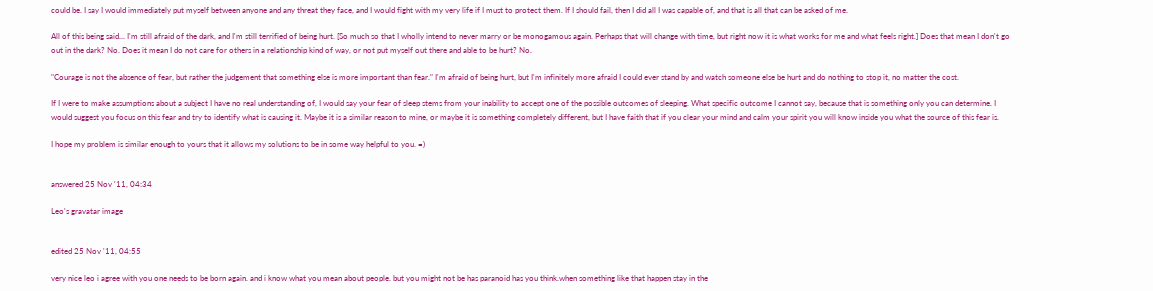could be. I say I would immediately put myself between anyone and any threat they face, and I would fight with my very life if I must to protect them. If I should fail, then I did all I was capable of, and that is all that can be asked of me.

All of this being said... I'm still afraid of the dark, and I'm still terrified of being hurt. [So much so that I wholly intend to never marry or be monogamous again. Perhaps that will change with time, but right now it is what works for me and what feels right.] Does that mean I don't go out in the dark? No. Does it mean I do not care for others in a relationship kind of way, or not put myself out there and able to be hurt? No.

"Courage is not the absence of fear, but rather the judgement that something else is more important than fear." I'm afraid of being hurt, but I'm infinitely more afraid I could ever stand by and watch someone else be hurt and do nothing to stop it, no matter the cost.

If I were to make assumptions about a subject I have no real understanding of, I would say your fear of sleep stems from your inability to accept one of the possible outcomes of sleeping. What specific outcome I cannot say, because that is something only you can determine. I would suggest you focus on this fear and try to identify what is causing it. Maybe it is a similar reason to mine, or maybe it is something completely different, but I have faith that if you clear your mind and calm your spirit you will know inside you what the source of this fear is.

I hope my problem is similar enough to yours that it allows my solutions to be in some way helpful to you. =)


answered 25 Nov '11, 04:34

Leo's gravatar image


edited 25 Nov '11, 04:55

very nice leo i agree with you one needs to be born again. and i know what you mean about people. but you might not be has paranoid has you think.when something like that happen stay in the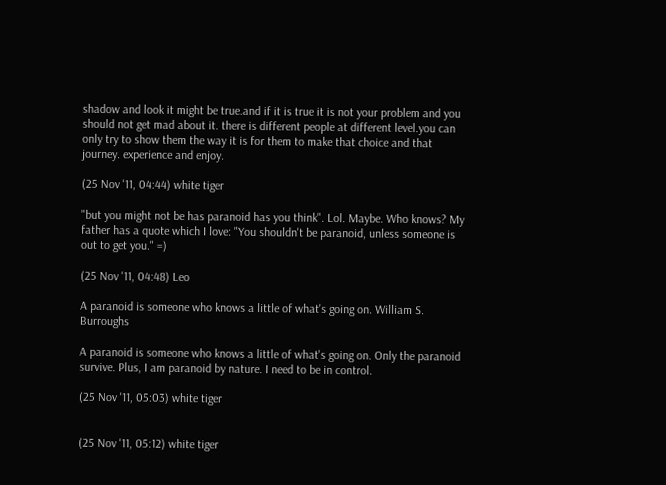shadow and look it might be true.and if it is true it is not your problem and you should not get mad about it. there is different people at different level.you can only try to show them the way it is for them to make that choice and that journey. experience and enjoy.

(25 Nov '11, 04:44) white tiger

"but you might not be has paranoid has you think". Lol. Maybe. Who knows? My father has a quote which I love: "You shouldn't be paranoid, unless someone is out to get you." =)

(25 Nov '11, 04:48) Leo

A paranoid is someone who knows a little of what's going on. William S. Burroughs

A paranoid is someone who knows a little of what's going on. Only the paranoid survive. Plus, I am paranoid by nature. I need to be in control.

(25 Nov '11, 05:03) white tiger


(25 Nov '11, 05:12) white tiger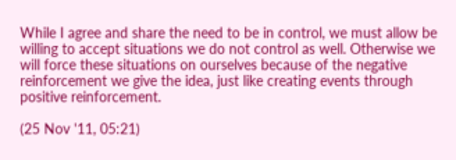While I agree and share the need to be in control, we must allow be willing to accept situations we do not control as well. Otherwise we will force these situations on ourselves because of the negative reinforcement we give the idea, just like creating events through positive reinforcement.

(25 Nov '11, 05:21)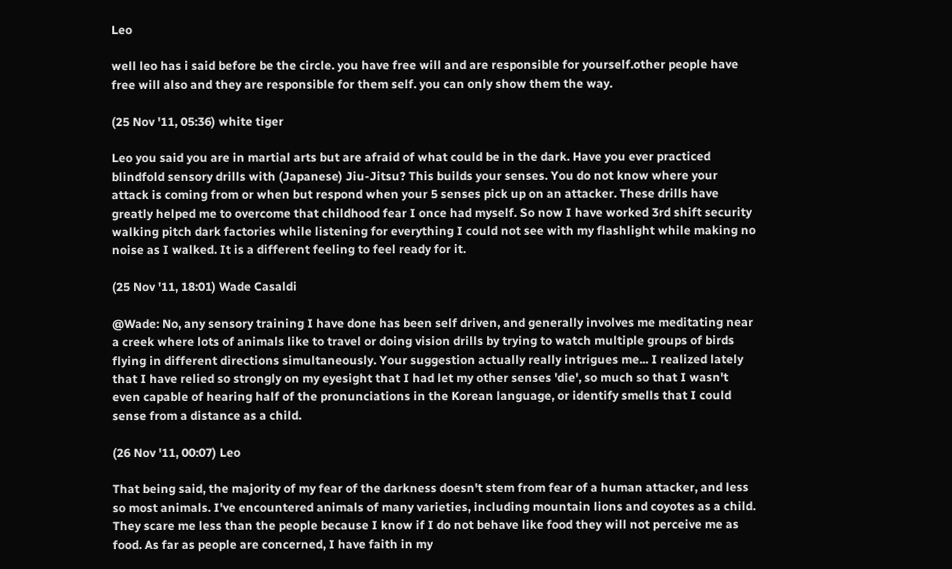Leo

well leo has i said before be the circle. you have free will and are responsible for yourself.other people have free will also and they are responsible for them self. you can only show them the way.

(25 Nov '11, 05:36) white tiger

Leo you said you are in martial arts but are afraid of what could be in the dark. Have you ever practiced blindfold sensory drills with (Japanese) Jiu-Jitsu? This builds your senses. You do not know where your attack is coming from or when but respond when your 5 senses pick up on an attacker. These drills have greatly helped me to overcome that childhood fear I once had myself. So now I have worked 3rd shift security walking pitch dark factories while listening for everything I could not see with my flashlight while making no noise as I walked. It is a different feeling to feel ready for it.

(25 Nov '11, 18:01) Wade Casaldi

@Wade: No, any sensory training I have done has been self driven, and generally involves me meditating near a creek where lots of animals like to travel or doing vision drills by trying to watch multiple groups of birds flying in different directions simultaneously. Your suggestion actually really intrigues me... I realized lately that I have relied so strongly on my eyesight that I had let my other senses 'die', so much so that I wasn't even capable of hearing half of the pronunciations in the Korean language, or identify smells that I could sense from a distance as a child.

(26 Nov '11, 00:07) Leo

That being said, the majority of my fear of the darkness doesn't stem from fear of a human attacker, and less so most animals. I've encountered animals of many varieties, including mountain lions and coyotes as a child. They scare me less than the people because I know if I do not behave like food they will not perceive me as food. As far as people are concerned, I have faith in my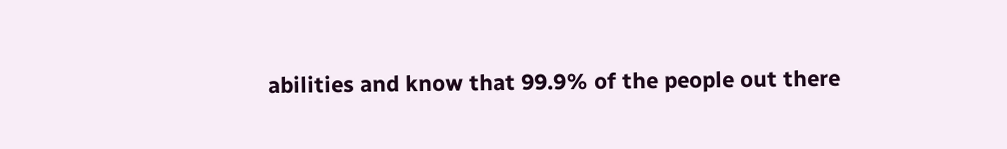abilities and know that 99.9% of the people out there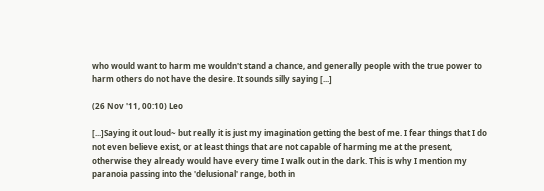who would want to harm me wouldn't stand a chance, and generally people with the true power to harm others do not have the desire. It sounds silly saying [...]

(26 Nov '11, 00:10) Leo

[...]Saying it out loud~ but really it is just my imagination getting the best of me. I fear things that I do not even believe exist, or at least things that are not capable of harming me at the present, otherwise they already would have every time I walk out in the dark. This is why I mention my paranoia passing into the 'delusional' range, both in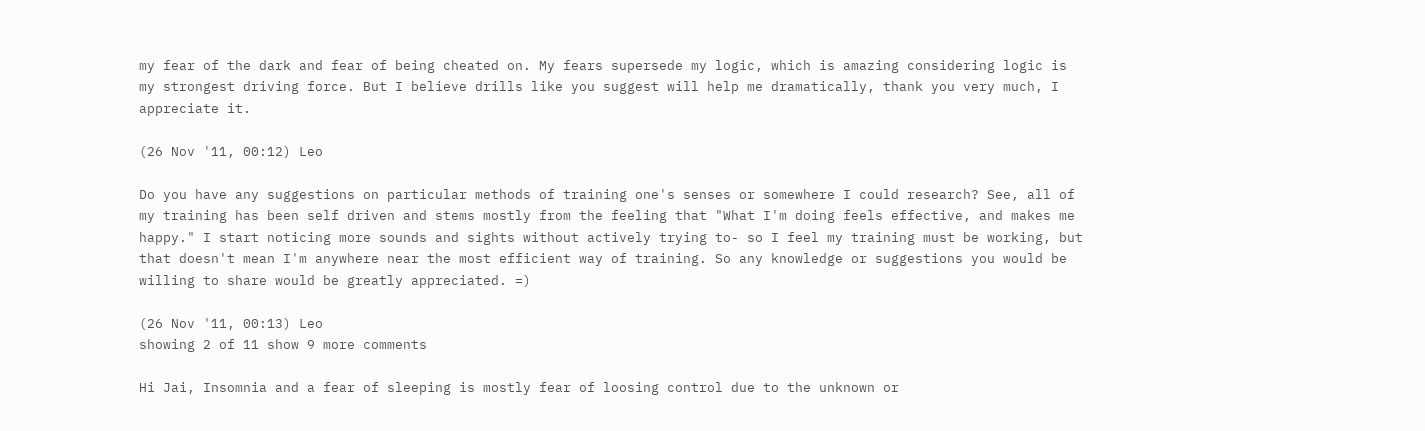my fear of the dark and fear of being cheated on. My fears supersede my logic, which is amazing considering logic is my strongest driving force. But I believe drills like you suggest will help me dramatically, thank you very much, I appreciate it.

(26 Nov '11, 00:12) Leo

Do you have any suggestions on particular methods of training one's senses or somewhere I could research? See, all of my training has been self driven and stems mostly from the feeling that "What I'm doing feels effective, and makes me happy." I start noticing more sounds and sights without actively trying to- so I feel my training must be working, but that doesn't mean I'm anywhere near the most efficient way of training. So any knowledge or suggestions you would be willing to share would be greatly appreciated. =)

(26 Nov '11, 00:13) Leo
showing 2 of 11 show 9 more comments

Hi Jai, Insomnia and a fear of sleeping is mostly fear of loosing control due to the unknown or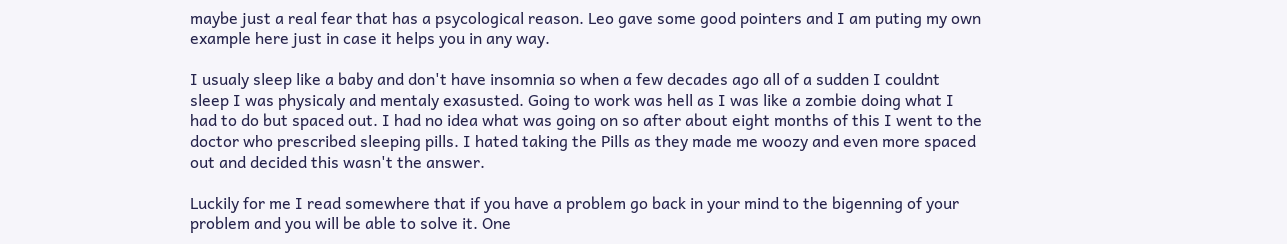maybe just a real fear that has a psycological reason. Leo gave some good pointers and I am puting my own example here just in case it helps you in any way.

I usualy sleep like a baby and don't have insomnia so when a few decades ago all of a sudden I couldnt sleep I was physicaly and mentaly exasusted. Going to work was hell as I was like a zombie doing what I had to do but spaced out. I had no idea what was going on so after about eight months of this I went to the doctor who prescribed sleeping pills. I hated taking the Pills as they made me woozy and even more spaced out and decided this wasn't the answer.

Luckily for me I read somewhere that if you have a problem go back in your mind to the bigenning of your problem and you will be able to solve it. One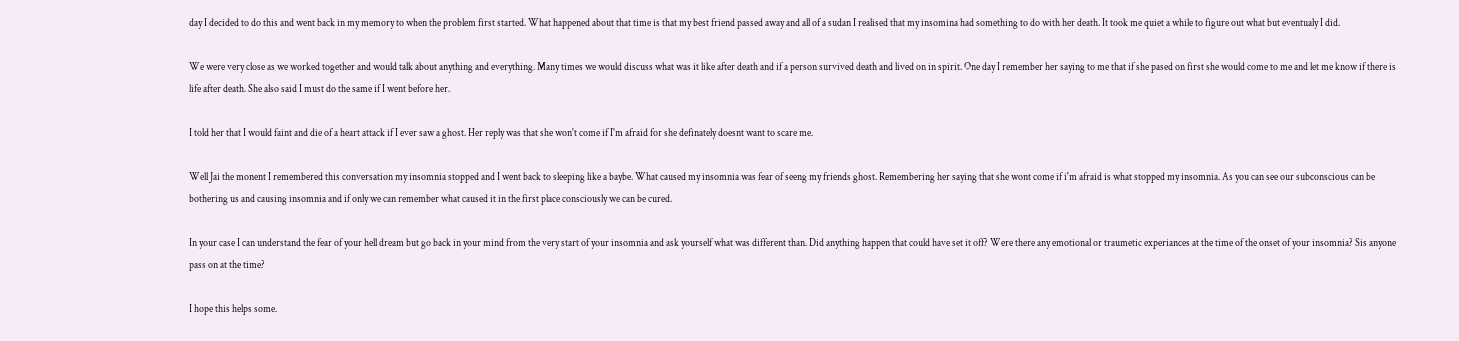day I decided to do this and went back in my memory to when the problem first started. What happened about that time is that my best friend passed away and all of a sudan I realised that my insomina had something to do with her death. It took me quiet a while to figure out what but eventualy I did.

We were very close as we worked together and would talk about anything and everything. Many times we would discuss what was it like after death and if a person survived death and lived on in spirit. One day I remember her saying to me that if she pased on first she would come to me and let me know if there is life after death. She also said I must do the same if I went before her.

I told her that I would faint and die of a heart attack if I ever saw a ghost. Her reply was that she won't come if I'm afraid for she definately doesnt want to scare me.

Well Jai the monent I remembered this conversation my insomnia stopped and I went back to sleeping like a baybe. What caused my insomnia was fear of seeng my friends ghost. Remembering her saying that she wont come if i'm afraid is what stopped my insomnia. As you can see our subconscious can be bothering us and causing insomnia and if only we can remember what caused it in the first place consciously we can be cured.

In your case I can understand the fear of your hell dream but go back in your mind from the very start of your insomnia and ask yourself what was different than. Did anything happen that could have set it off? Were there any emotional or traumetic experiances at the time of the onset of your insomnia? Sis anyone pass on at the time?

I hope this helps some.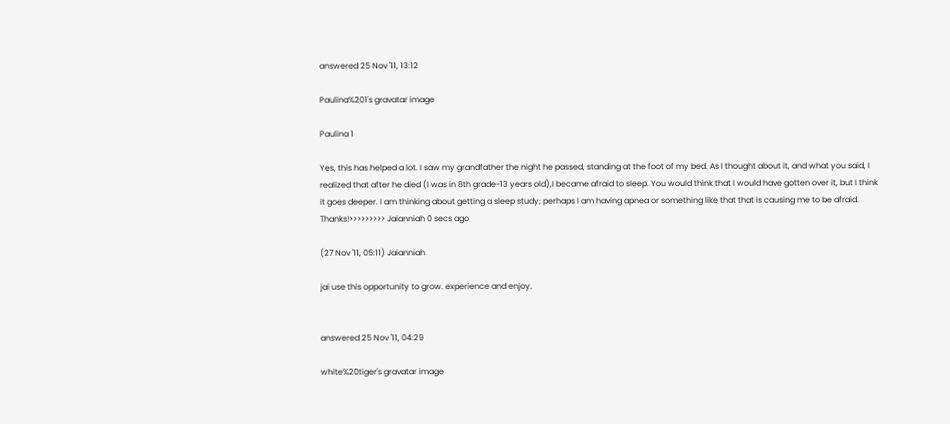answered 25 Nov '11, 13:12

Paulina%201's gravatar image

Paulina 1

Yes, this has helped a lot. I saw my grandfather the night he passed, standing at the foot of my bed. As I thought about it, and what you said, I realized that after he died (I was in 8th grade-13 years old),I became afraid to sleep. You would think that I would have gotten over it, but I think it goes deeper. I am thinking about getting a sleep study; perhaps I am having apnea or something like that that is causing me to be afraid. Thanks!>>>>>>>>> Jaianniah 0 secs ago

(27 Nov '11, 05:11) Jaianniah

jai use this opportunity to grow. experience and enjoy.


answered 25 Nov '11, 04:29

white%20tiger's gravatar image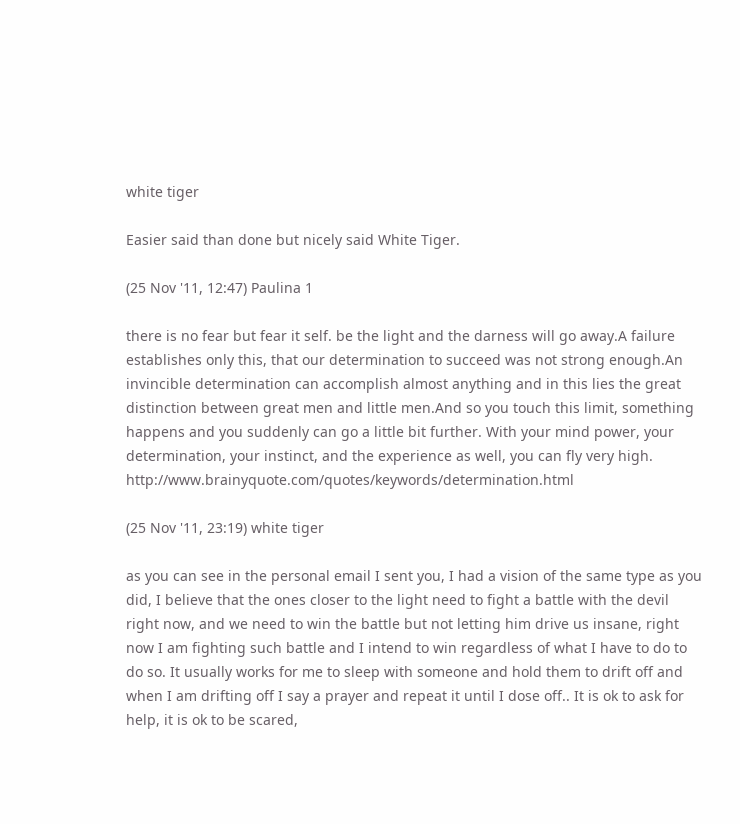white tiger

Easier said than done but nicely said White Tiger.

(25 Nov '11, 12:47) Paulina 1

there is no fear but fear it self. be the light and the darness will go away.A failure establishes only this, that our determination to succeed was not strong enough.An invincible determination can accomplish almost anything and in this lies the great distinction between great men and little men.And so you touch this limit, something happens and you suddenly can go a little bit further. With your mind power, your determination, your instinct, and the experience as well, you can fly very high. http://www.brainyquote.com/quotes/keywords/determination.html

(25 Nov '11, 23:19) white tiger

as you can see in the personal email I sent you, I had a vision of the same type as you did, I believe that the ones closer to the light need to fight a battle with the devil right now, and we need to win the battle but not letting him drive us insane, right now I am fighting such battle and I intend to win regardless of what I have to do to do so. It usually works for me to sleep with someone and hold them to drift off and when I am drifting off I say a prayer and repeat it until I dose off.. It is ok to ask for help, it is ok to be scared,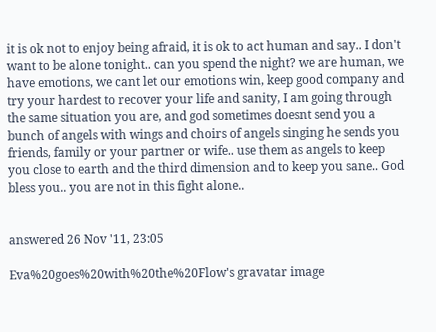it is ok not to enjoy being afraid, it is ok to act human and say.. I don't want to be alone tonight.. can you spend the night? we are human, we have emotions, we cant let our emotions win, keep good company and try your hardest to recover your life and sanity, I am going through the same situation you are, and god sometimes doesnt send you a bunch of angels with wings and choirs of angels singing he sends you friends, family or your partner or wife.. use them as angels to keep you close to earth and the third dimension and to keep you sane.. God bless you.. you are not in this fight alone..


answered 26 Nov '11, 23:05

Eva%20goes%20with%20the%20Flow's gravatar image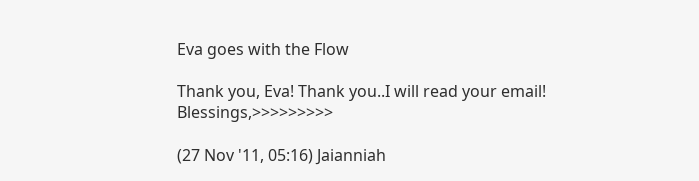Eva goes with the Flow

Thank you, Eva! Thank you..I will read your email! Blessings,>>>>>>>>>

(27 Nov '11, 05:16) Jaianniah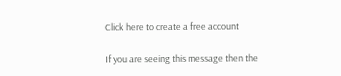Click here to create a free account

If you are seeing this message then the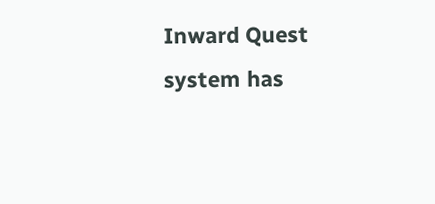Inward Quest system has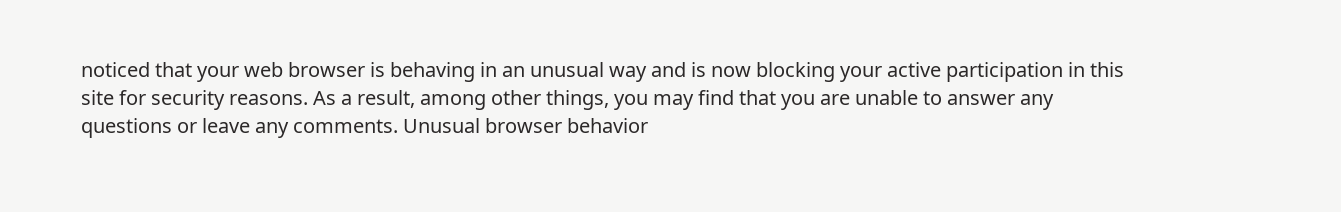noticed that your web browser is behaving in an unusual way and is now blocking your active participation in this site for security reasons. As a result, among other things, you may find that you are unable to answer any questions or leave any comments. Unusual browser behavior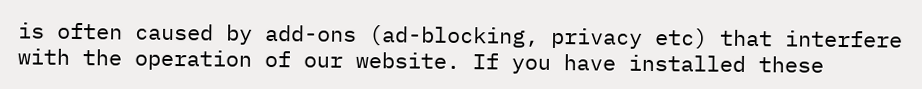is often caused by add-ons (ad-blocking, privacy etc) that interfere with the operation of our website. If you have installed these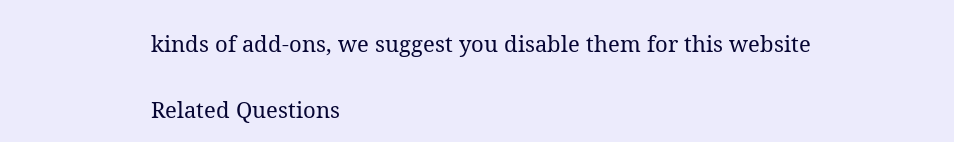kinds of add-ons, we suggest you disable them for this website

Related Questions